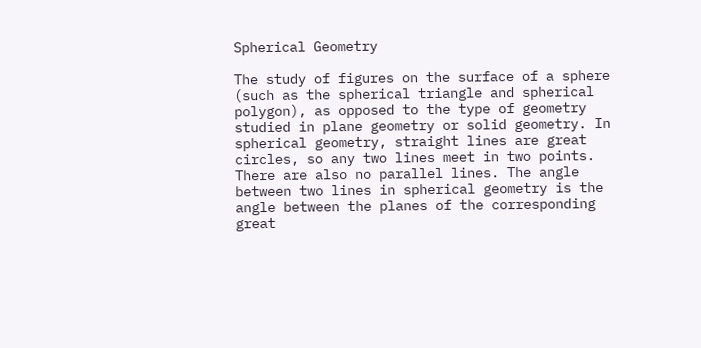Spherical Geometry

The study of figures on the surface of a sphere (such as the spherical triangle and spherical polygon), as opposed to the type of geometry studied in plane geometry or solid geometry. In spherical geometry, straight lines are great circles, so any two lines meet in two points. There are also no parallel lines. The angle between two lines in spherical geometry is the angle between the planes of the corresponding great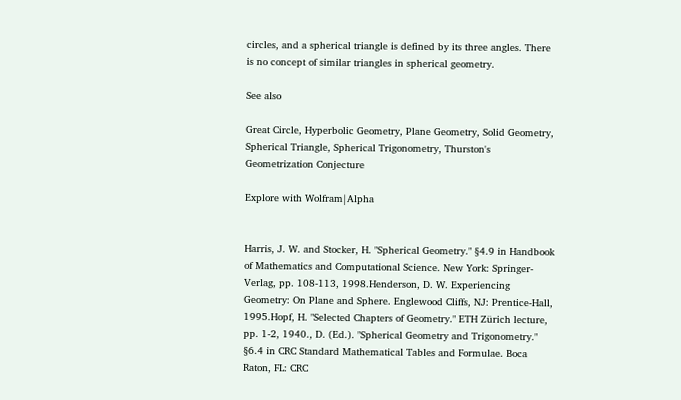circles, and a spherical triangle is defined by its three angles. There is no concept of similar triangles in spherical geometry.

See also

Great Circle, Hyperbolic Geometry, Plane Geometry, Solid Geometry, Spherical Triangle, Spherical Trigonometry, Thurston's Geometrization Conjecture

Explore with Wolfram|Alpha


Harris, J. W. and Stocker, H. "Spherical Geometry." §4.9 in Handbook of Mathematics and Computational Science. New York: Springer-Verlag, pp. 108-113, 1998.Henderson, D. W. Experiencing Geometry: On Plane and Sphere. Englewood Cliffs, NJ: Prentice-Hall, 1995.Hopf, H. "Selected Chapters of Geometry." ETH Zürich lecture, pp. 1-2, 1940., D. (Ed.). "Spherical Geometry and Trigonometry." §6.4 in CRC Standard Mathematical Tables and Formulae. Boca Raton, FL: CRC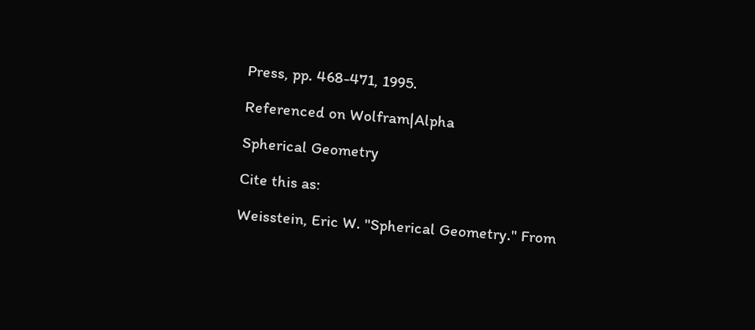Press, pp. 468-471, 1995.

Referenced on Wolfram|Alpha

Spherical Geometry

Cite this as:

Weisstein, Eric W. "Spherical Geometry." From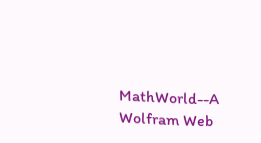MathWorld--A Wolfram Web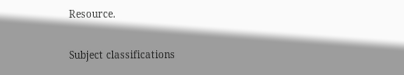Resource.

Subject classifications